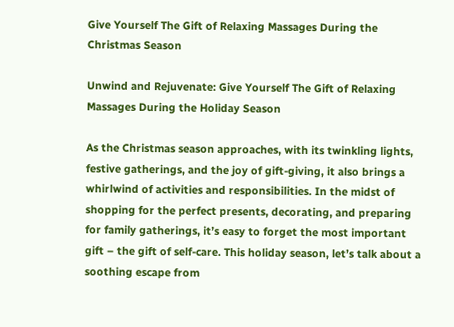Give Yourself The Gift of Relaxing Massages During the Christmas Season

Unwind and Rejuvenate: Give Yourself The Gift of Relaxing Massages During the Holiday Season

As the Christmas season approaches, with its twinkling lights, festive gatherings, and the joy of gift-giving, it also brings a whirlwind of activities and responsibilities. In the midst of shopping for the perfect presents, decorating, and preparing for family gatherings, it’s easy to forget the most important gift – the gift of self-care. This holiday season, let’s talk about a soothing escape from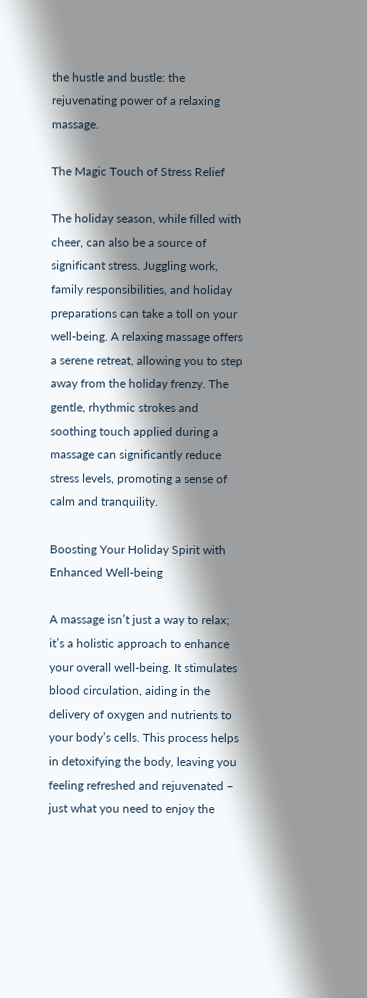the hustle and bustle: the rejuvenating power of a relaxing massage.

The Magic Touch of Stress Relief

The holiday season, while filled with cheer, can also be a source of significant stress. Juggling work, family responsibilities, and holiday preparations can take a toll on your well-being. A relaxing massage offers a serene retreat, allowing you to step away from the holiday frenzy. The gentle, rhythmic strokes and soothing touch applied during a massage can significantly reduce stress levels, promoting a sense of calm and tranquility.

Boosting Your Holiday Spirit with Enhanced Well-being

A massage isn’t just a way to relax; it’s a holistic approach to enhance your overall well-being. It stimulates blood circulation, aiding in the delivery of oxygen and nutrients to your body’s cells. This process helps in detoxifying the body, leaving you feeling refreshed and rejuvenated – just what you need to enjoy the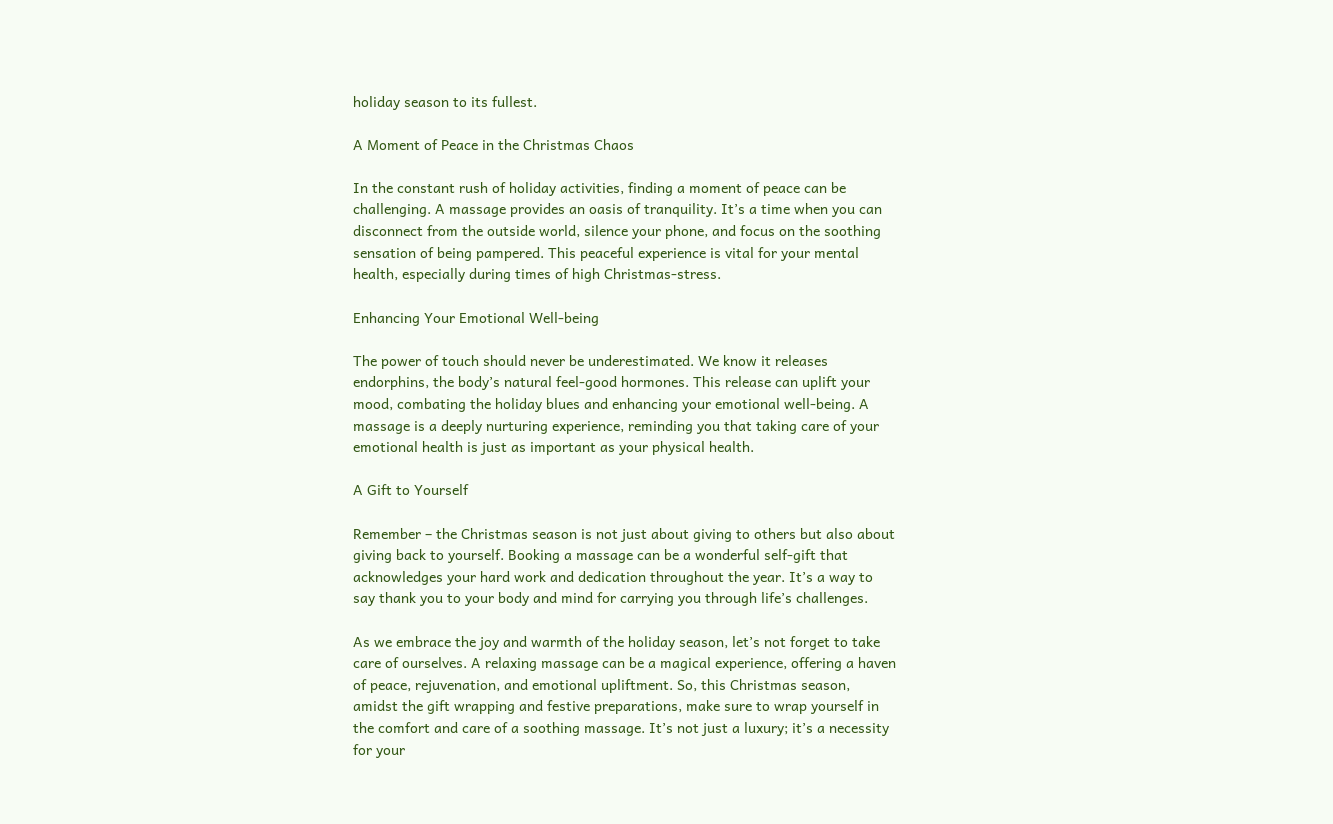holiday season to its fullest.

A Moment of Peace in the Christmas Chaos

In the constant rush of holiday activities, finding a moment of peace can be challenging. A massage provides an oasis of tranquility. It’s a time when you can disconnect from the outside world, silence your phone, and focus on the soothing sensation of being pampered. This peaceful experience is vital for your mental health, especially during times of high Christmas-stress.

Enhancing Your Emotional Well-being

The power of touch should never be underestimated. We know it releases endorphins, the body’s natural feel-good hormones. This release can uplift your mood, combating the holiday blues and enhancing your emotional well-being. A massage is a deeply nurturing experience, reminding you that taking care of your emotional health is just as important as your physical health.

A Gift to Yourself

Remember – the Christmas season is not just about giving to others but also about giving back to yourself. Booking a massage can be a wonderful self-gift that acknowledges your hard work and dedication throughout the year. It’s a way to say thank you to your body and mind for carrying you through life’s challenges.

As we embrace the joy and warmth of the holiday season, let’s not forget to take care of ourselves. A relaxing massage can be a magical experience, offering a haven of peace, rejuvenation, and emotional upliftment. So, this Christmas season, amidst the gift wrapping and festive preparations, make sure to wrap yourself in the comfort and care of a soothing massage. It’s not just a luxury; it’s a necessity for your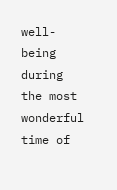well-being during the most wonderful time of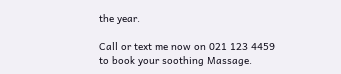the year.

Call or text me now on 021 123 4459 to book your soothing Massage.